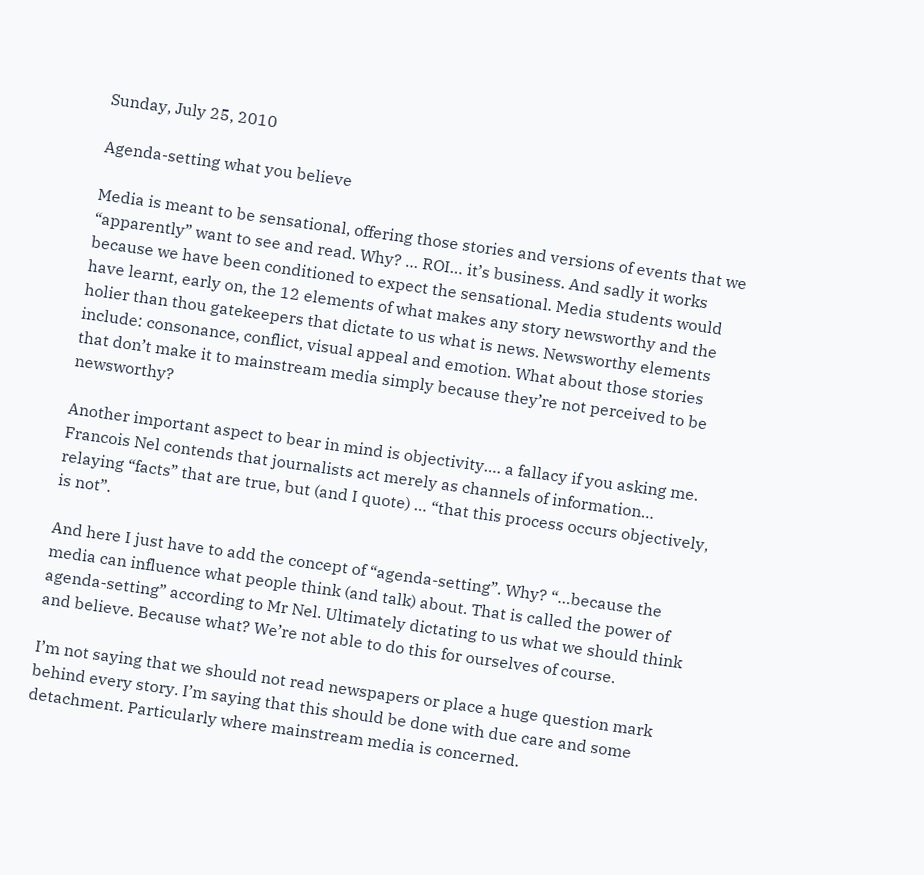Sunday, July 25, 2010

Agenda-setting what you believe

Media is meant to be sensational, offering those stories and versions of events that we “apparently” want to see and read. Why? … ROI… it’s business. And sadly it works because we have been conditioned to expect the sensational. Media students would have learnt, early on, the 12 elements of what makes any story newsworthy and the holier than thou gatekeepers that dictate to us what is news. Newsworthy elements include: consonance, conflict, visual appeal and emotion. What about those stories that don’t make it to mainstream media simply because they’re not perceived to be newsworthy?

Another important aspect to bear in mind is objectivity…. a fallacy if you asking me. Francois Nel contends that journalists act merely as channels of information… relaying “facts” that are true, but (and I quote) … “that this process occurs objectively, is not”.

And here I just have to add the concept of “agenda-setting”. Why? “…because the media can influence what people think (and talk) about. That is called the power of agenda-setting” according to Mr Nel. Ultimately dictating to us what we should think and believe. Because what? We’re not able to do this for ourselves of course.

I’m not saying that we should not read newspapers or place a huge question mark behind every story. I’m saying that this should be done with due care and some detachment. Particularly where mainstream media is concerned.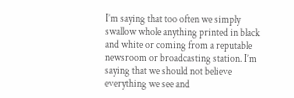I’m saying that too often we simply swallow whole anything printed in black and white or coming from a reputable newsroom or broadcasting station. I’m saying that we should not believe everything we see and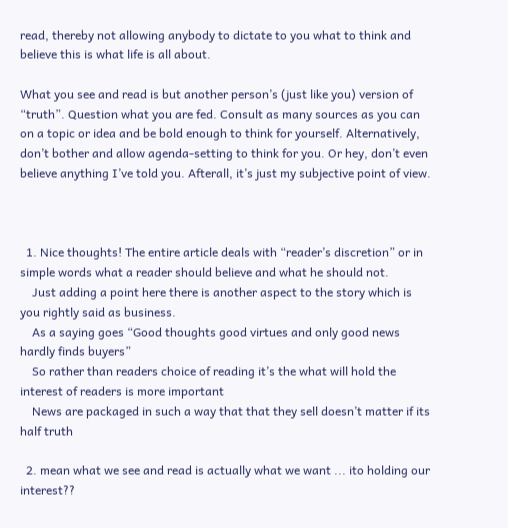read, thereby not allowing anybody to dictate to you what to think and believe this is what life is all about.

What you see and read is but another person’s (just like you) version of “truth”. Question what you are fed. Consult as many sources as you can on a topic or idea and be bold enough to think for yourself. Alternatively, don’t bother and allow agenda-setting to think for you. Or hey, don’t even believe anything I’ve told you. Afterall, it’s just my subjective point of view.



  1. Nice thoughts! The entire article deals with “reader’s discretion” or in simple words what a reader should believe and what he should not.
    Just adding a point here there is another aspect to the story which is you rightly said as business.
    As a saying goes “Good thoughts good virtues and only good news hardly finds buyers”
    So rather than readers choice of reading it’s the what will hold the interest of readers is more important
    News are packaged in such a way that that they sell doesn’t matter if its half truth

  2. mean what we see and read is actually what we want ... ito holding our interest??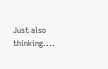Just also thinking....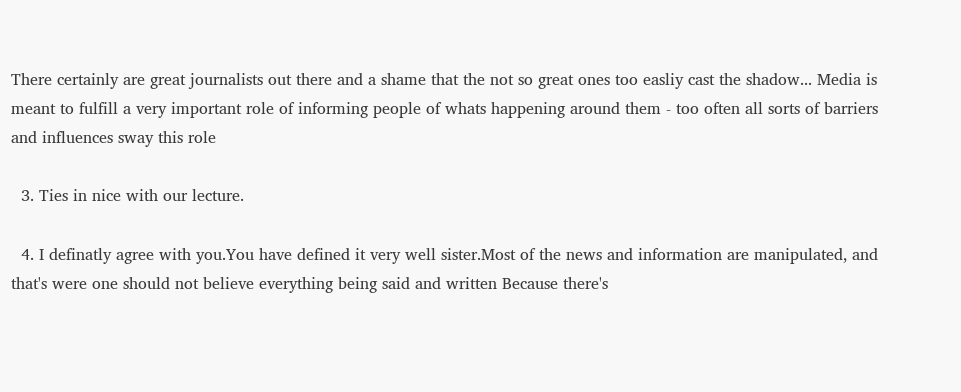There certainly are great journalists out there and a shame that the not so great ones too easliy cast the shadow... Media is meant to fulfill a very important role of informing people of whats happening around them - too often all sorts of barriers and influences sway this role

  3. Ties in nice with our lecture.

  4. I definatly agree with you.You have defined it very well sister.Most of the news and information are manipulated, and that's were one should not believe everything being said and written Because there's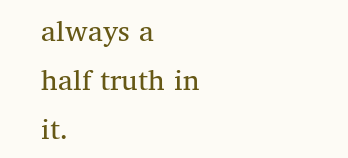always a half truth in it.